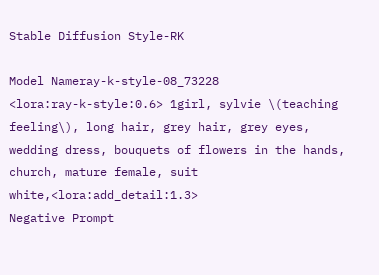Stable Diffusion Style-RK

Model Nameray-k-style-08_73228
<lora:ray-k-style:0.6> 1girl, sylvie \(teaching feeling\), long hair, grey hair, grey eyes, wedding dress, bouquets of flowers in the hands, church, mature female, suit white,<lora:add_detail:1.3>
Negative Prompt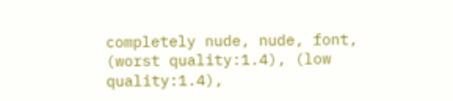completely nude, nude, font, (worst quality:1.4), (low quality:1.4),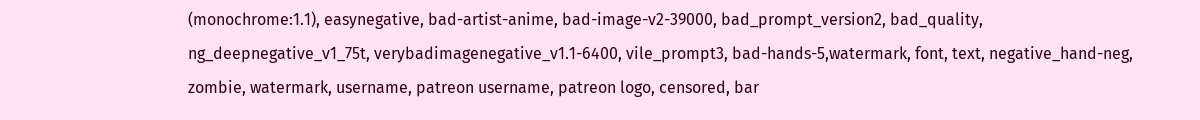(monochrome:1.1), easynegative, bad-artist-anime, bad-image-v2-39000, bad_prompt_version2, bad_quality, ng_deepnegative_v1_75t, verybadimagenegative_v1.1-6400, vile_prompt3, bad-hands-5,watermark, font, text, negative_hand-neg, zombie, watermark, username, patreon username, patreon logo, censored, bar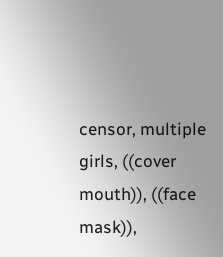censor, multiple girls, ((cover mouth)), ((face mask)),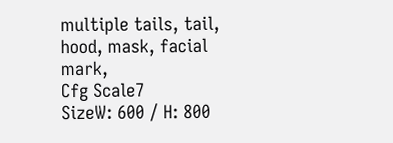multiple tails, tail, hood, mask, facial mark,
Cfg Scale7
SizeW: 600 / H: 800